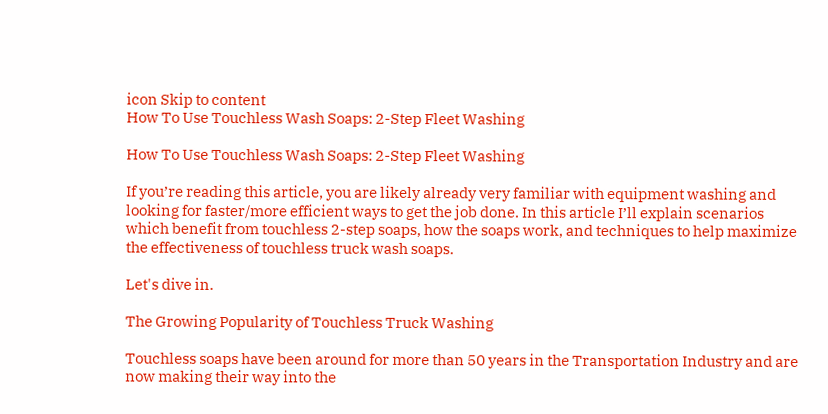icon Skip to content
How To Use Touchless Wash Soaps: 2-Step Fleet Washing

How To Use Touchless Wash Soaps: 2-Step Fleet Washing

If you’re reading this article, you are likely already very familiar with equipment washing and looking for faster/more efficient ways to get the job done. In this article I’ll explain scenarios which benefit from touchless 2-step soaps, how the soaps work, and techniques to help maximize the effectiveness of touchless truck wash soaps.

Let's dive in.

The Growing Popularity of Touchless Truck Washing

Touchless soaps have been around for more than 50 years in the Transportation Industry and are now making their way into the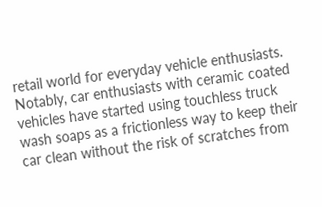retail world for everyday vehicle enthusiasts. Notably, car enthusiasts with ceramic coated vehicles have started using touchless truck wash soaps as a frictionless way to keep their car clean without the risk of scratches from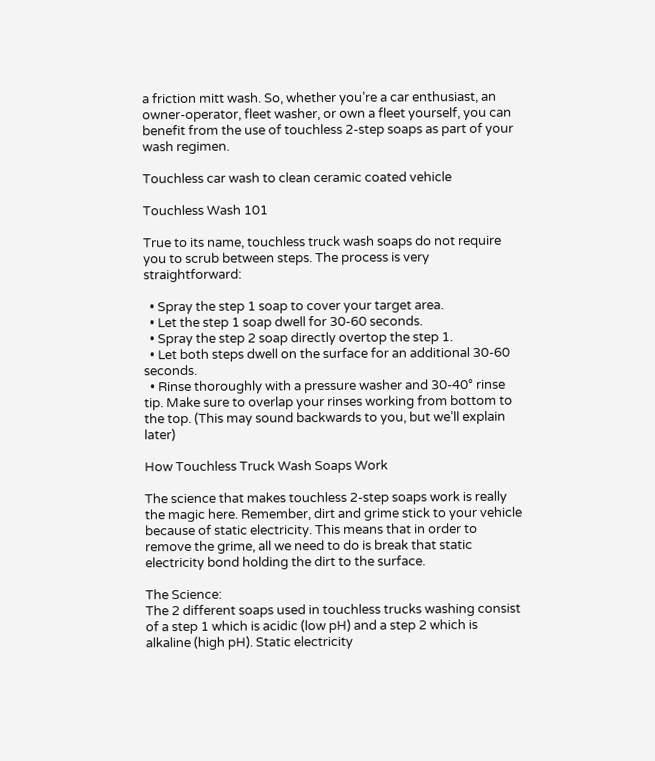a friction mitt wash. So, whether you’re a car enthusiast, an owner-operator, fleet washer, or own a fleet yourself, you can benefit from the use of touchless 2-step soaps as part of your wash regimen.

Touchless car wash to clean ceramic coated vehicle

Touchless Wash 101

True to its name, touchless truck wash soaps do not require you to scrub between steps. The process is very straightforward:

  • Spray the step 1 soap to cover your target area.
  • Let the step 1 soap dwell for 30-60 seconds.
  • Spray the step 2 soap directly overtop the step 1.
  • Let both steps dwell on the surface for an additional 30-60 seconds.
  • Rinse thoroughly with a pressure washer and 30-40° rinse tip. Make sure to overlap your rinses working from bottom to the top. (This may sound backwards to you, but we’ll explain later)

How Touchless Truck Wash Soaps Work

The science that makes touchless 2-step soaps work is really the magic here. Remember, dirt and grime stick to your vehicle because of static electricity. This means that in order to remove the grime, all we need to do is break that static electricity bond holding the dirt to the surface.

The Science:
The 2 different soaps used in touchless trucks washing consist of a step 1 which is acidic (low pH) and a step 2 which is alkaline (high pH). Static electricity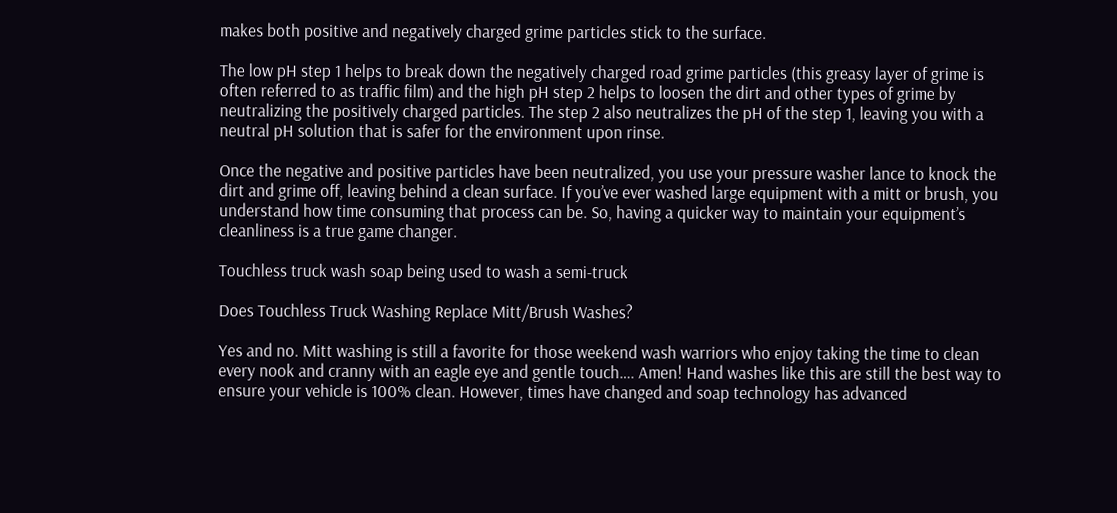makes both positive and negatively charged grime particles stick to the surface.

The low pH step 1 helps to break down the negatively charged road grime particles (this greasy layer of grime is often referred to as traffic film) and the high pH step 2 helps to loosen the dirt and other types of grime by neutralizing the positively charged particles. The step 2 also neutralizes the pH of the step 1, leaving you with a neutral pH solution that is safer for the environment upon rinse.

Once the negative and positive particles have been neutralized, you use your pressure washer lance to knock the dirt and grime off, leaving behind a clean surface. If you’ve ever washed large equipment with a mitt or brush, you understand how time consuming that process can be. So, having a quicker way to maintain your equipment’s cleanliness is a true game changer.

Touchless truck wash soap being used to wash a semi-truck

Does Touchless Truck Washing Replace Mitt/Brush Washes?

Yes and no. Mitt washing is still a favorite for those weekend wash warriors who enjoy taking the time to clean every nook and cranny with an eagle eye and gentle touch…. Amen! Hand washes like this are still the best way to ensure your vehicle is 100% clean. However, times have changed and soap technology has advanced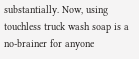substantially. Now, using touchless truck wash soap is a no-brainer for anyone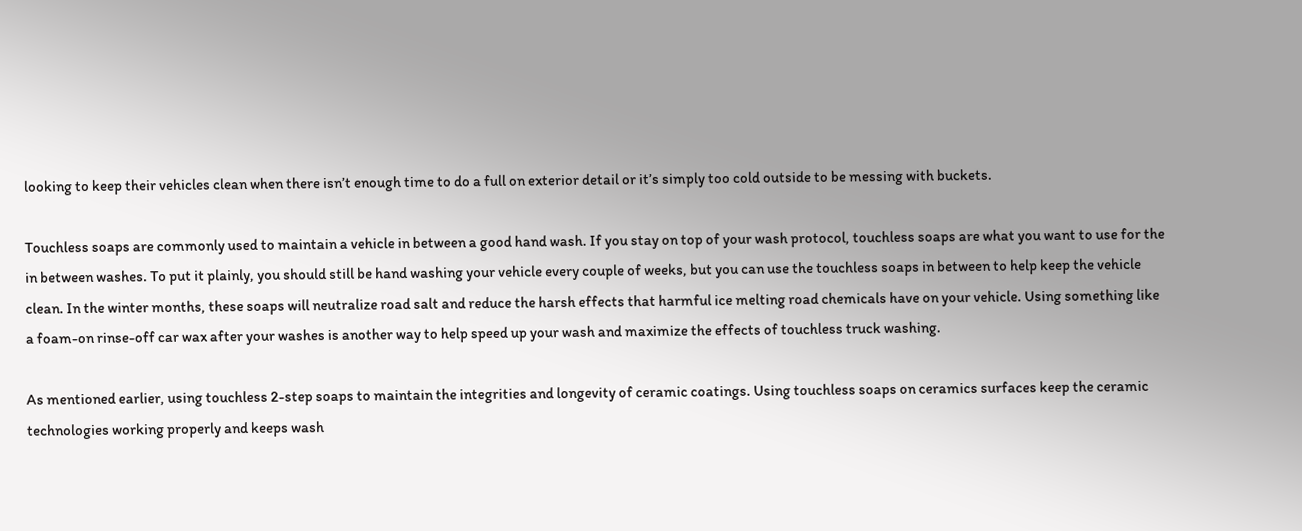looking to keep their vehicles clean when there isn’t enough time to do a full on exterior detail or it’s simply too cold outside to be messing with buckets.

Touchless soaps are commonly used to maintain a vehicle in between a good hand wash. If you stay on top of your wash protocol, touchless soaps are what you want to use for the in between washes. To put it plainly, you should still be hand washing your vehicle every couple of weeks, but you can use the touchless soaps in between to help keep the vehicle clean. In the winter months, these soaps will neutralize road salt and reduce the harsh effects that harmful ice melting road chemicals have on your vehicle. Using something like a foam-on rinse-off car wax after your washes is another way to help speed up your wash and maximize the effects of touchless truck washing.

As mentioned earlier, using touchless 2-step soaps to maintain the integrities and longevity of ceramic coatings. Using touchless soaps on ceramics surfaces keep the ceramic technologies working properly and keeps wash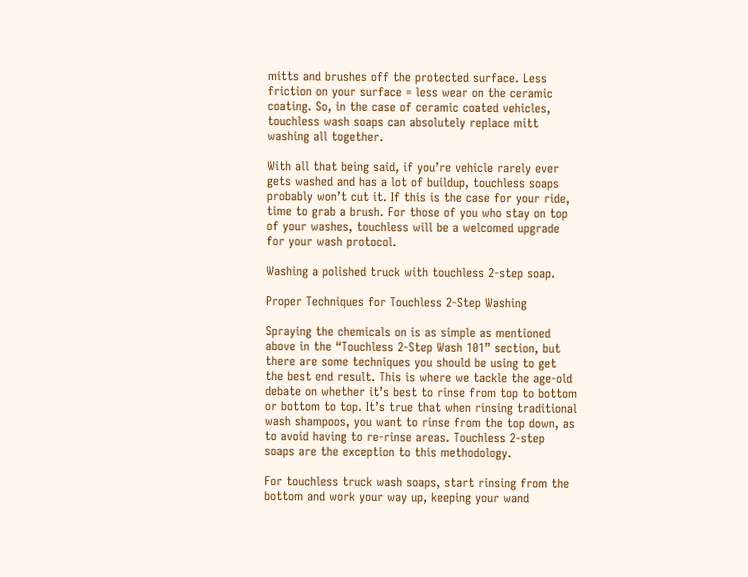mitts and brushes off the protected surface. Less friction on your surface = less wear on the ceramic coating. So, in the case of ceramic coated vehicles, touchless wash soaps can absolutely replace mitt washing all together.

With all that being said, if you’re vehicle rarely ever gets washed and has a lot of buildup, touchless soaps probably won’t cut it. If this is the case for your ride, time to grab a brush. For those of you who stay on top of your washes, touchless will be a welcomed upgrade for your wash protocol.

Washing a polished truck with touchless 2-step soap.

Proper Techniques for Touchless 2-Step Washing

Spraying the chemicals on is as simple as mentioned above in the “Touchless 2-Step Wash 101” section, but there are some techniques you should be using to get the best end result. This is where we tackle the age-old debate on whether it’s best to rinse from top to bottom or bottom to top. It’s true that when rinsing traditional wash shampoos, you want to rinse from the top down, as to avoid having to re-rinse areas. Touchless 2-step soaps are the exception to this methodology.

For touchless truck wash soaps, start rinsing from the bottom and work your way up, keeping your wand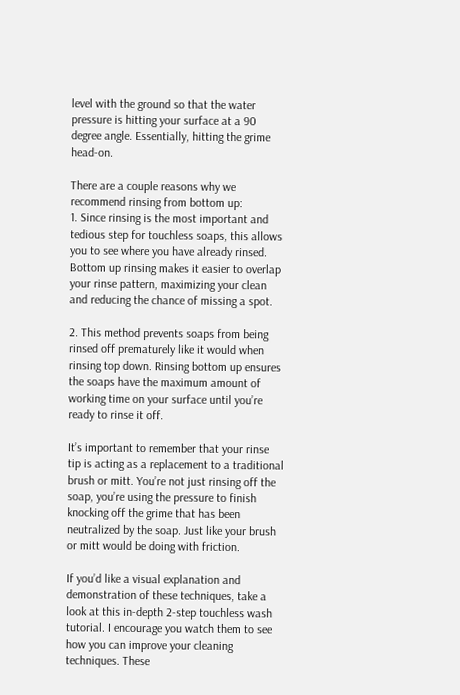level with the ground so that the water pressure is hitting your surface at a 90 degree angle. Essentially, hitting the grime head-on.

There are a couple reasons why we recommend rinsing from bottom up:
1. Since rinsing is the most important and tedious step for touchless soaps, this allows you to see where you have already rinsed. Bottom up rinsing makes it easier to overlap your rinse pattern, maximizing your clean and reducing the chance of missing a spot.

2. This method prevents soaps from being rinsed off prematurely like it would when rinsing top down. Rinsing bottom up ensures the soaps have the maximum amount of working time on your surface until you’re ready to rinse it off.

It’s important to remember that your rinse tip is acting as a replacement to a traditional brush or mitt. You’re not just rinsing off the soap, you’re using the pressure to finish knocking off the grime that has been neutralized by the soap. Just like your brush or mitt would be doing with friction.

If you’d like a visual explanation and demonstration of these techniques, take a look at this in-depth 2-step touchless wash tutorial. I encourage you watch them to see how you can improve your cleaning techniques. These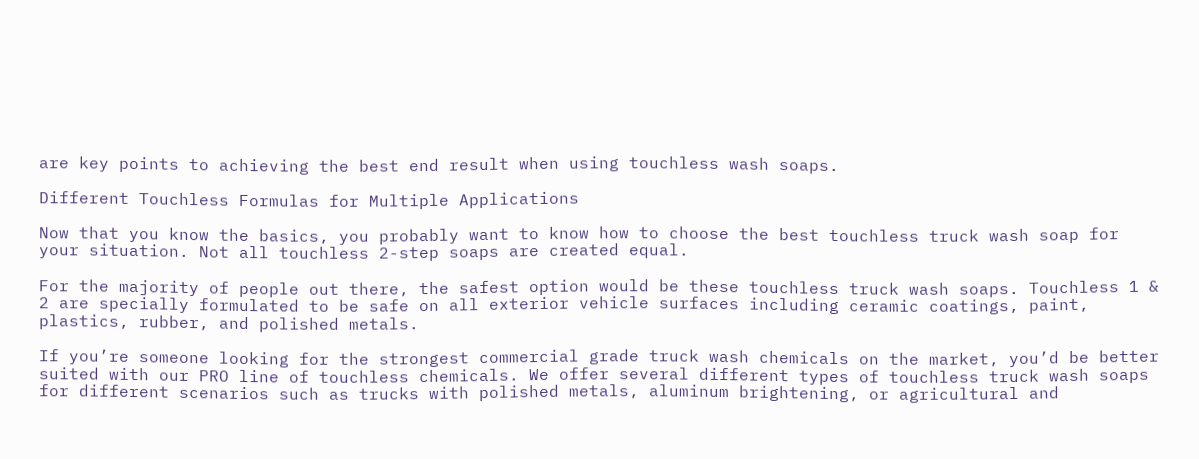are key points to achieving the best end result when using touchless wash soaps.

Different Touchless Formulas for Multiple Applications

Now that you know the basics, you probably want to know how to choose the best touchless truck wash soap for your situation. Not all touchless 2-step soaps are created equal.

For the majority of people out there, the safest option would be these touchless truck wash soaps. Touchless 1 & 2 are specially formulated to be safe on all exterior vehicle surfaces including ceramic coatings, paint, plastics, rubber, and polished metals.

If you’re someone looking for the strongest commercial grade truck wash chemicals on the market, you’d be better suited with our PRO line of touchless chemicals. We offer several different types of touchless truck wash soaps for different scenarios such as trucks with polished metals, aluminum brightening, or agricultural and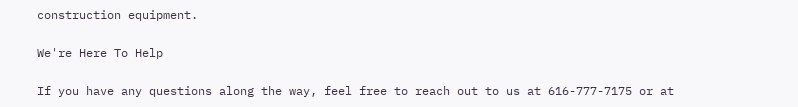construction equipment.

We're Here To Help

If you have any questions along the way, feel free to reach out to us at 616-777-7175 or at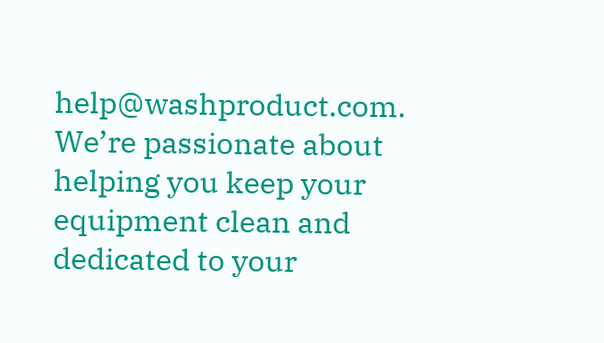help@washproduct.com. We’re passionate about helping you keep your equipment clean and dedicated to your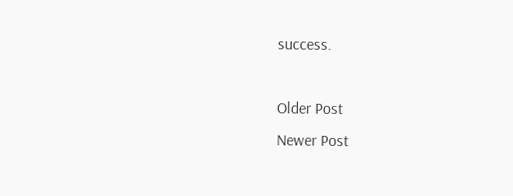success.

Older Post
Newer Post